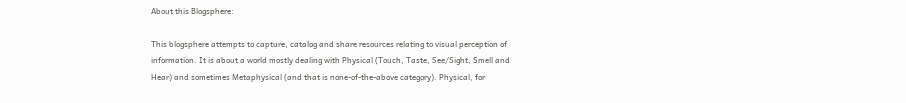About this Blogsphere:

This blogsphere attempts to capture, catalog and share resources relating to visual perception of information. It is about a world mostly dealing with Physical (Touch, Taste, See/Sight, Smell and Hear) and sometimes Metaphysical (and that is none-of-the-above category). Physical, for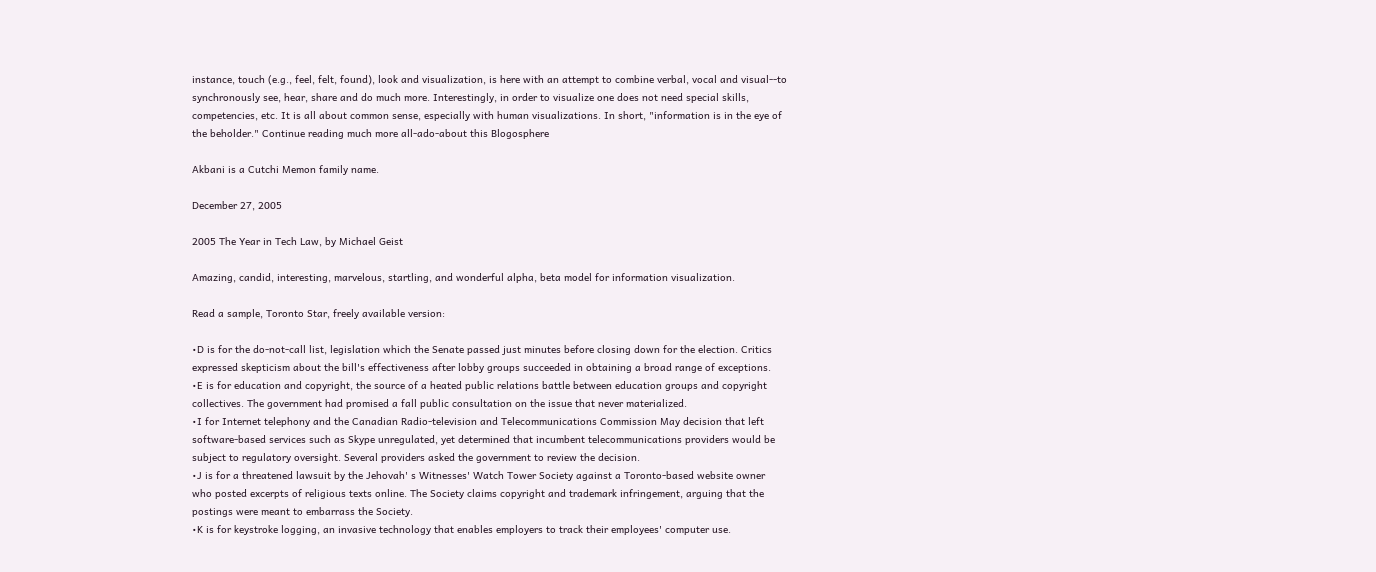instance, touch (e.g., feel, felt, found), look and visualization, is here with an attempt to combine verbal, vocal and visual--to synchronously see, hear, share and do much more. Interestingly, in order to visualize one does not need special skills, competencies, etc. It is all about common sense, especially with human visualizations. In short, "information is in the eye of the beholder." Continue reading much more all-ado-about this Blogosphere

Akbani is a Cutchi Memon family name.

December 27, 2005

2005 The Year in Tech Law, by Michael Geist

Amazing, candid, interesting, marvelous, startling, and wonderful alpha, beta model for information visualization.

Read a sample, Toronto Star, freely available version:

•D is for the do-not-call list, legislation which the Senate passed just minutes before closing down for the election. Critics expressed skepticism about the bill's effectiveness after lobby groups succeeded in obtaining a broad range of exceptions.
•E is for education and copyright, the source of a heated public relations battle between education groups and copyright collectives. The government had promised a fall public consultation on the issue that never materialized.
•I for Internet telephony and the Canadian Radio-television and Telecommunications Commission May decision that left software-based services such as Skype unregulated, yet determined that incumbent telecommunications providers would be subject to regulatory oversight. Several providers asked the government to review the decision.
•J is for a threatened lawsuit by the Jehovah' s Witnesses' Watch Tower Society against a Toronto-based website owner who posted excerpts of religious texts online. The Society claims copyright and trademark infringement, arguing that the postings were meant to embarrass the Society.
•K is for keystroke logging, an invasive technology that enables employers to track their employees' computer use.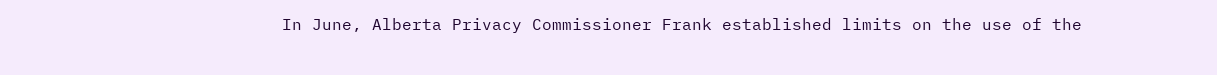In June, Alberta Privacy Commissioner Frank established limits on the use of the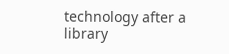technology after a library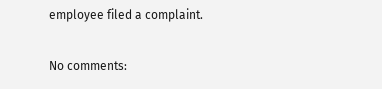employee filed a complaint.

No comments: